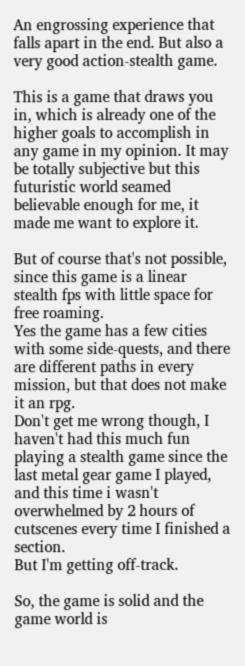An engrossing experience that falls apart in the end. But also a very good action-stealth game.

This is a game that draws you in, which is already one of the higher goals to accomplish in any game in my opinion. It may be totally subjective but this futuristic world seamed believable enough for me, it made me want to explore it.

But of course that's not possible, since this game is a linear stealth fps with little space for free roaming.
Yes the game has a few cities with some side-quests, and there are different paths in every mission, but that does not make it an rpg.
Don't get me wrong though, I haven't had this much fun playing a stealth game since the last metal gear game I played, and this time i wasn't overwhelmed by 2 hours of cutscenes every time I finished a section.
But I'm getting off-track.

So, the game is solid and the game world is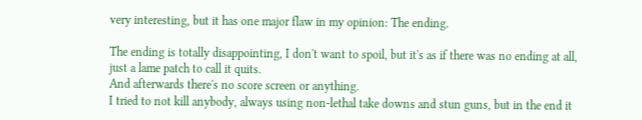very interesting, but it has one major flaw in my opinion: The ending.

The ending is totally disappointing, I don't want to spoil, but it's as if there was no ending at all, just a lame patch to call it quits.
And afterwards there's no score screen or anything.
I tried to not kill anybody, always using non-lethal take downs and stun guns, but in the end it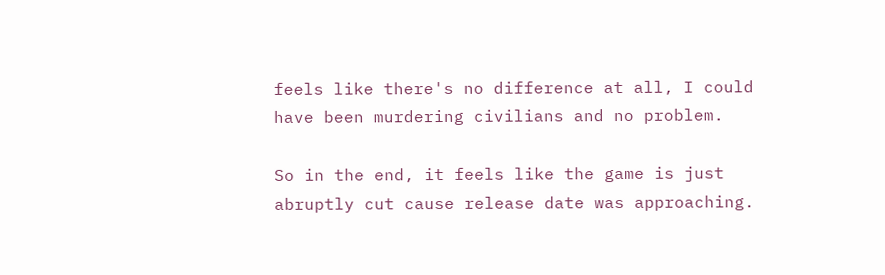feels like there's no difference at all, I could have been murdering civilians and no problem.

So in the end, it feels like the game is just abruptly cut cause release date was approaching.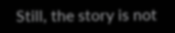Still, the story is not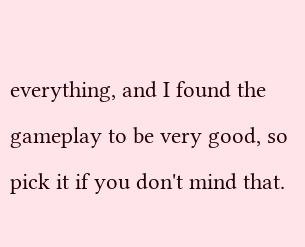everything, and I found the gameplay to be very good, so pick it if you don't mind that.